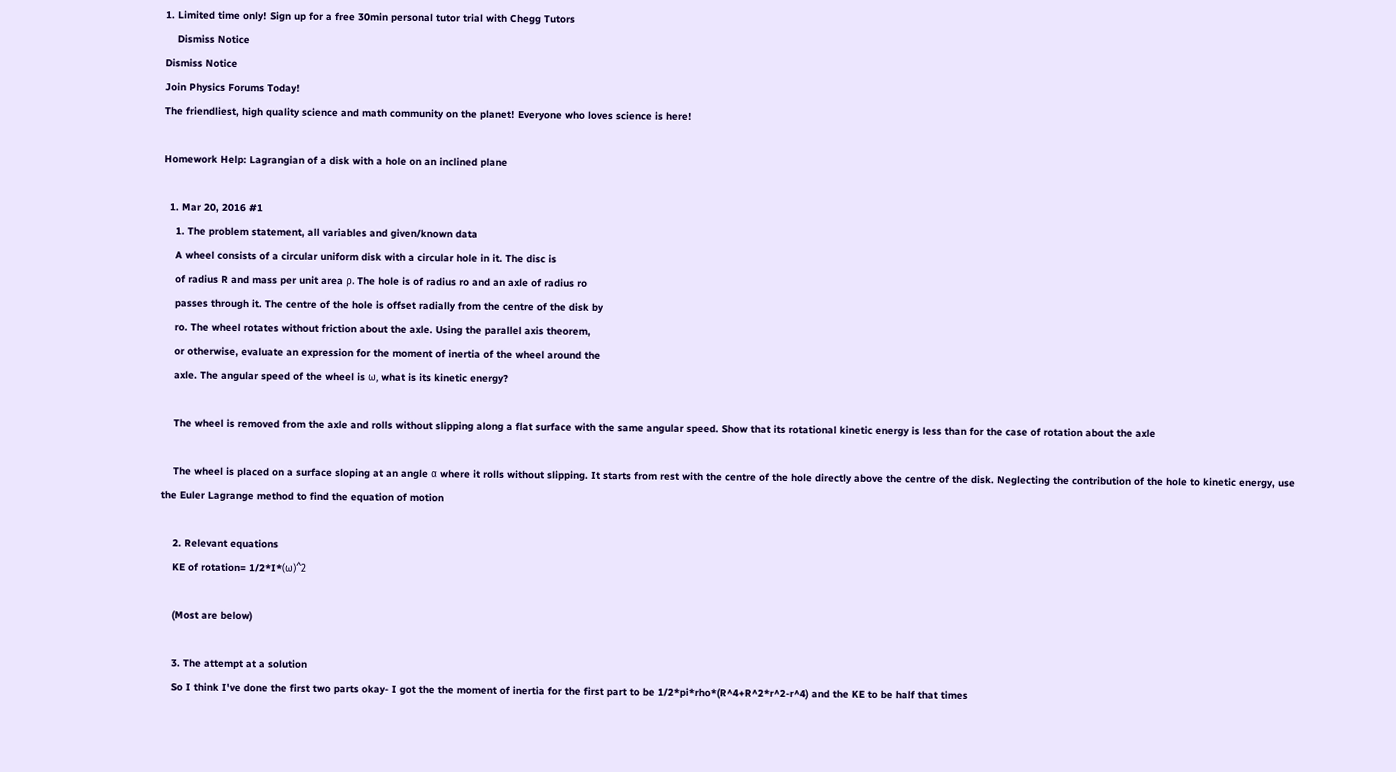1. Limited time only! Sign up for a free 30min personal tutor trial with Chegg Tutors
    Dismiss Notice
Dismiss Notice
Join Physics Forums Today!
The friendliest, high quality science and math community on the planet! Everyone who loves science is here!

Homework Help: Lagrangian of a disk with a hole on an inclined plane

  1. Mar 20, 2016 #1
    1. The problem statement, all variables and given/known data
    A wheel consists of a circular uniform disk with a circular hole in it. The disc is
    of radius R and mass per unit area ρ. The hole is of radius ro and an axle of radius ro
    passes through it. The centre of the hole is offset radially from the centre of the disk by
    ro. The wheel rotates without friction about the axle. Using the parallel axis theorem,
    or otherwise, evaluate an expression for the moment of inertia of the wheel around the
    axle. The angular speed of the wheel is ω, what is its kinetic energy?

    The wheel is removed from the axle and rolls without slipping along a flat surface with the same angular speed. Show that its rotational kinetic energy is less than for the case of rotation about the axle

    The wheel is placed on a surface sloping at an angle α where it rolls without slipping. It starts from rest with the centre of the hole directly above the centre of the disk. Neglecting the contribution of the hole to kinetic energy, use the Euler Lagrange method to find the equation of motion

    2. Relevant equations
    KE of rotation= 1/2*I*(ω)^2

    (Most are below)

    3. The attempt at a solution
    So I think I've done the first two parts okay- I got the the moment of inertia for the first part to be 1/2*pi*rho*(R^4+R^2*r^2-r^4) and the KE to be half that times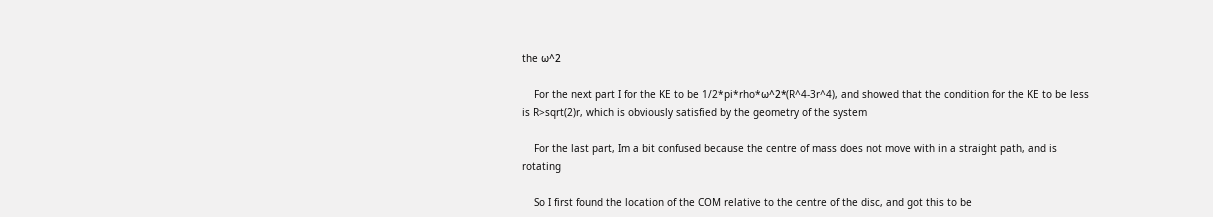the ω^2

    For the next part I for the KE to be 1/2*pi*rho*ω^2*(R^4-3r^4), and showed that the condition for the KE to be less is R>sqrt(2)r, which is obviously satisfied by the geometry of the system

    For the last part, Im a bit confused because the centre of mass does not move with in a straight path, and is rotating

    So I first found the location of the COM relative to the centre of the disc, and got this to be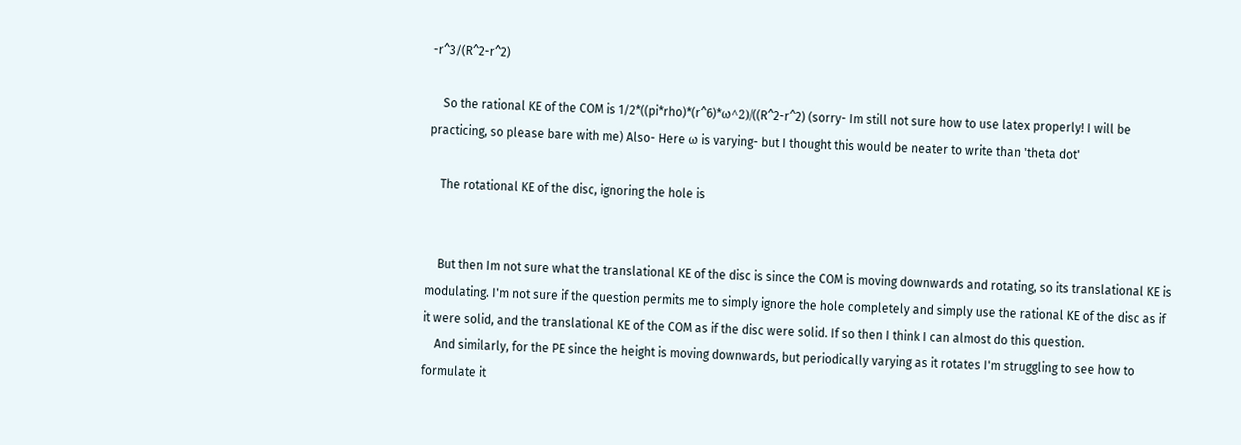-r^3/(R^2-r^2)

    So the rational KE of the COM is 1/2*((pi*rho)*(r^6)*ω^2)/((R^2-r^2) (sorry- Im still not sure how to use latex properly! I will be practicing, so please bare with me) Also- Here ω is varying- but I thought this would be neater to write than 'theta dot'

    The rotational KE of the disc, ignoring the hole is


    But then Im not sure what the translational KE of the disc is since the COM is moving downwards and rotating, so its translational KE is modulating. I'm not sure if the question permits me to simply ignore the hole completely and simply use the rational KE of the disc as if it were solid, and the translational KE of the COM as if the disc were solid. If so then I think I can almost do this question.
    And similarly, for the PE since the height is moving downwards, but periodically varying as it rotates I'm struggling to see how to formulate it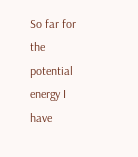So far for the potential energy I have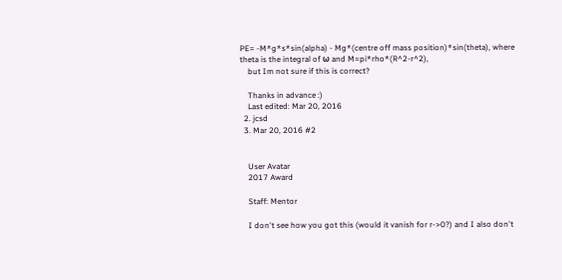PE= -M*g*s*sin(alpha) - Mg*(centre off mass position)*sin(theta), where theta is the integral of ω and M=pi*rho*(R^2-r^2),
    but Im not sure if this is correct?

    Thanks in advance :)
    Last edited: Mar 20, 2016
  2. jcsd
  3. Mar 20, 2016 #2


    User Avatar
    2017 Award

    Staff: Mentor

    I don't see how you got this (would it vanish for r->0?) and I also don't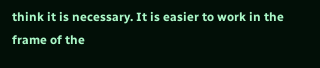think it is necessary. It is easier to work in the frame of the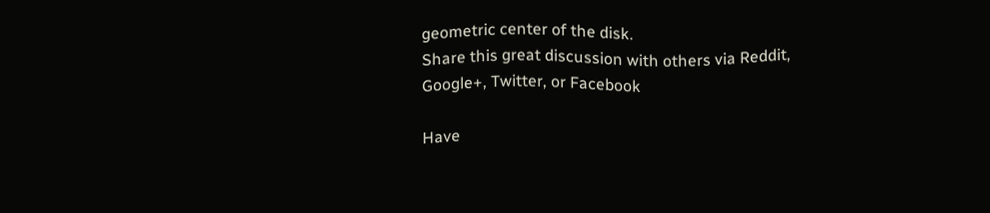geometric center of the disk.
Share this great discussion with others via Reddit, Google+, Twitter, or Facebook

Have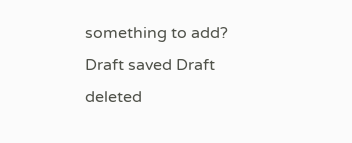something to add?
Draft saved Draft deleted